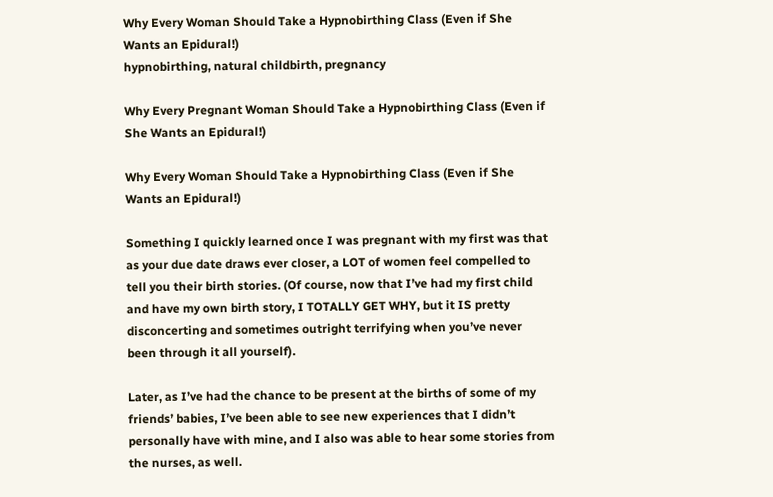Why Every Woman Should Take a Hypnobirthing Class (Even if She Wants an Epidural!)
hypnobirthing, natural childbirth, pregnancy

Why Every Pregnant Woman Should Take a Hypnobirthing Class (Even if She Wants an Epidural!)

Why Every Woman Should Take a Hypnobirthing Class (Even if She Wants an Epidural!)

Something I quickly learned once I was pregnant with my first was that as your due date draws ever closer, a LOT of women feel compelled to tell you their birth stories. (Of course, now that I’ve had my first child and have my own birth story, I TOTALLY GET WHY, but it IS pretty disconcerting and sometimes outright terrifying when you’ve never been through it all yourself).

Later, as I’ve had the chance to be present at the births of some of my friends’ babies, I’ve been able to see new experiences that I didn’t personally have with mine, and I also was able to hear some stories from the nurses, as well.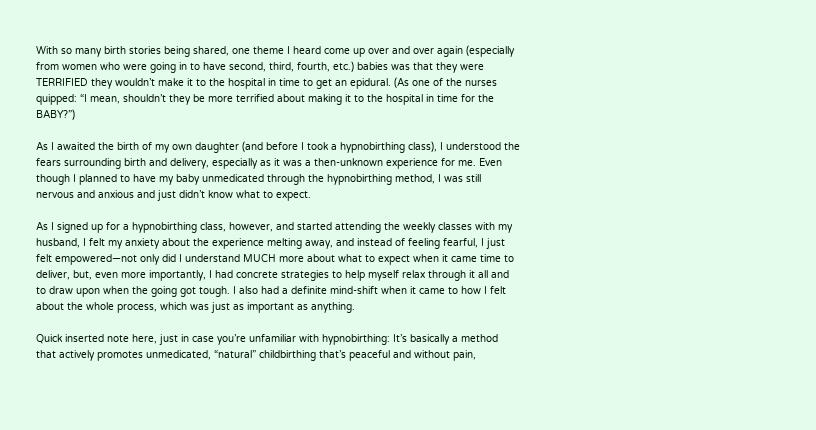With so many birth stories being shared, one theme I heard come up over and over again (especially from women who were going in to have second, third, fourth, etc.) babies was that they were TERRIFIED they wouldn’t make it to the hospital in time to get an epidural. (As one of the nurses quipped: “I mean, shouldn’t they be more terrified about making it to the hospital in time for the BABY?”)

As I awaited the birth of my own daughter (and before I took a hypnobirthing class), I understood the fears surrounding birth and delivery, especially as it was a then-unknown experience for me. Even though I planned to have my baby unmedicated through the hypnobirthing method, I was still nervous and anxious and just didn’t know what to expect.

As I signed up for a hypnobirthing class, however, and started attending the weekly classes with my husband, I felt my anxiety about the experience melting away, and instead of feeling fearful, I just felt empowered—not only did I understand MUCH more about what to expect when it came time to deliver, but, even more importantly, I had concrete strategies to help myself relax through it all and to draw upon when the going got tough. I also had a definite mind-shift when it came to how I felt about the whole process, which was just as important as anything.

Quick inserted note here, just in case you’re unfamiliar with hypnobirthing: It’s basically a method that actively promotes unmedicated, “natural” childbirthing that’s peaceful and without pain,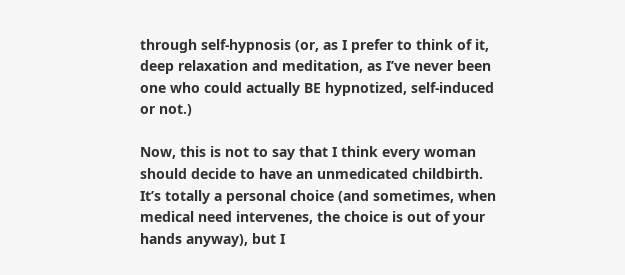through self-hypnosis (or, as I prefer to think of it, deep relaxation and meditation, as I’ve never been one who could actually BE hypnotized, self-induced or not.)

Now, this is not to say that I think every woman should decide to have an unmedicated childbirth. It’s totally a personal choice (and sometimes, when medical need intervenes, the choice is out of your hands anyway), but I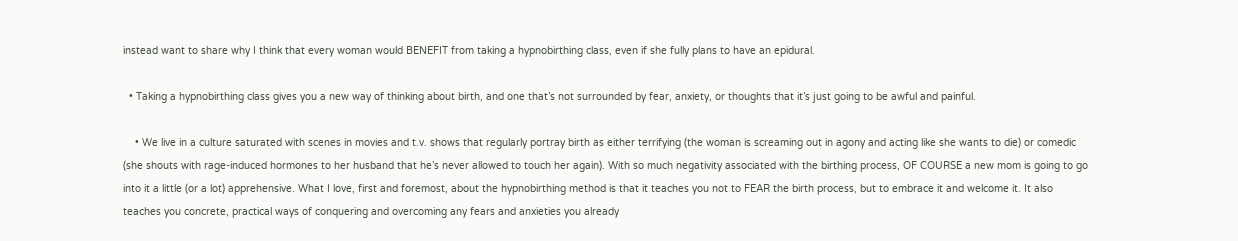instead want to share why I think that every woman would BENEFIT from taking a hypnobirthing class, even if she fully plans to have an epidural.

  • Taking a hypnobirthing class gives you a new way of thinking about birth, and one that’s not surrounded by fear, anxiety, or thoughts that it’s just going to be awful and painful.

    • We live in a culture saturated with scenes in movies and t.v. shows that regularly portray birth as either terrifying (the woman is screaming out in agony and acting like she wants to die) or comedic (she shouts with rage-induced hormones to her husband that he’s never allowed to touch her again). With so much negativity associated with the birthing process, OF COURSE a new mom is going to go into it a little (or a lot) apprehensive. What I love, first and foremost, about the hypnobirthing method is that it teaches you not to FEAR the birth process, but to embrace it and welcome it. It also teaches you concrete, practical ways of conquering and overcoming any fears and anxieties you already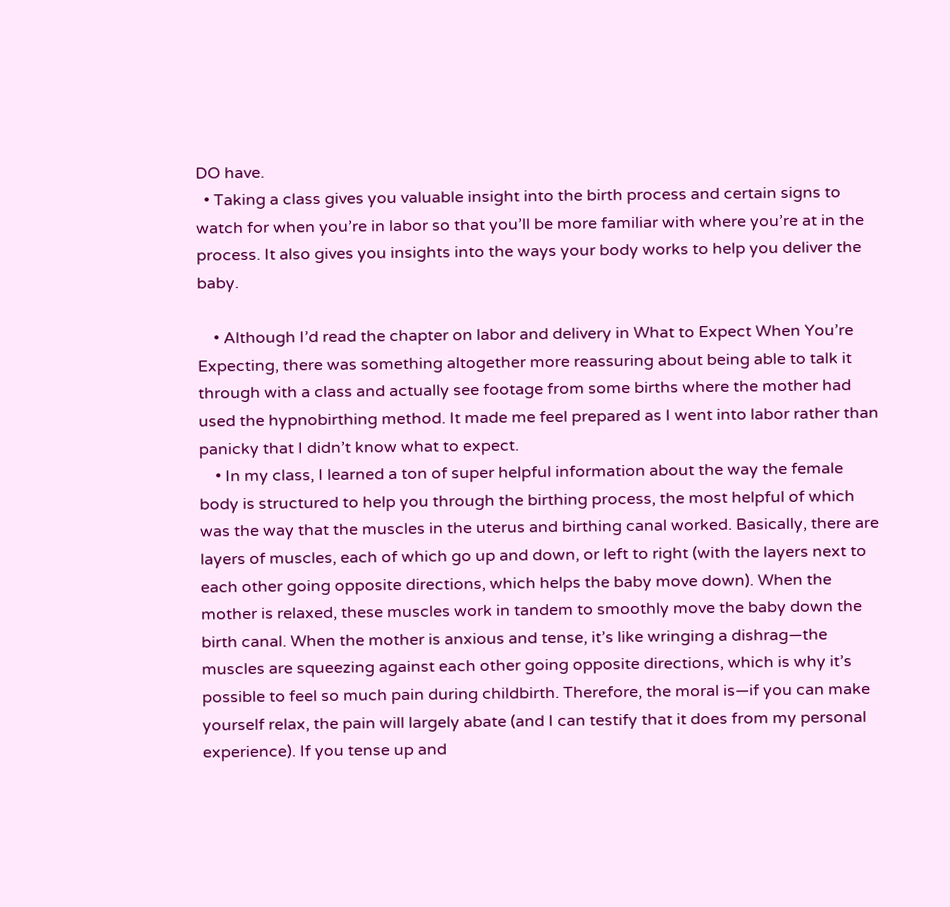DO have.
  • Taking a class gives you valuable insight into the birth process and certain signs to watch for when you’re in labor so that you’ll be more familiar with where you’re at in the process. It also gives you insights into the ways your body works to help you deliver the baby.

    • Although I’d read the chapter on labor and delivery in What to Expect When You’re Expecting, there was something altogether more reassuring about being able to talk it through with a class and actually see footage from some births where the mother had used the hypnobirthing method. It made me feel prepared as I went into labor rather than panicky that I didn’t know what to expect.
    • In my class, I learned a ton of super helpful information about the way the female body is structured to help you through the birthing process, the most helpful of which was the way that the muscles in the uterus and birthing canal worked. Basically, there are layers of muscles, each of which go up and down, or left to right (with the layers next to each other going opposite directions, which helps the baby move down). When the mother is relaxed, these muscles work in tandem to smoothly move the baby down the birth canal. When the mother is anxious and tense, it’s like wringing a dishrag—the muscles are squeezing against each other going opposite directions, which is why it’s possible to feel so much pain during childbirth. Therefore, the moral is—if you can make yourself relax, the pain will largely abate (and I can testify that it does from my personal experience). If you tense up and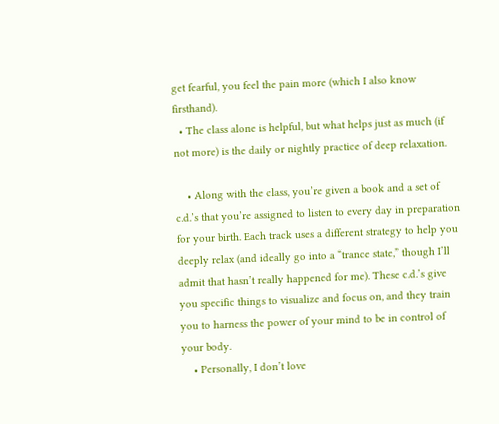get fearful, you feel the pain more (which I also know firsthand).
  • The class alone is helpful, but what helps just as much (if not more) is the daily or nightly practice of deep relaxation.

    • Along with the class, you’re given a book and a set of c.d.’s that you’re assigned to listen to every day in preparation for your birth. Each track uses a different strategy to help you deeply relax (and ideally go into a “trance state,” though I’ll admit that hasn’t really happened for me). These c.d.’s give you specific things to visualize and focus on, and they train you to harness the power of your mind to be in control of your body.
    • Personally, I don’t love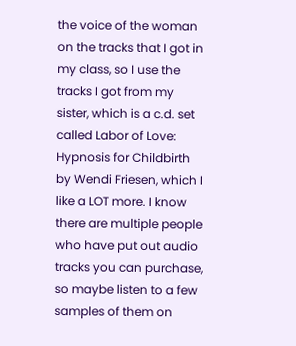the voice of the woman on the tracks that I got in my class, so I use the tracks I got from my sister, which is a c.d. set called Labor of Love: Hypnosis for Childbirth by Wendi Friesen, which I like a LOT more. I know there are multiple people who have put out audio tracks you can purchase, so maybe listen to a few samples of them on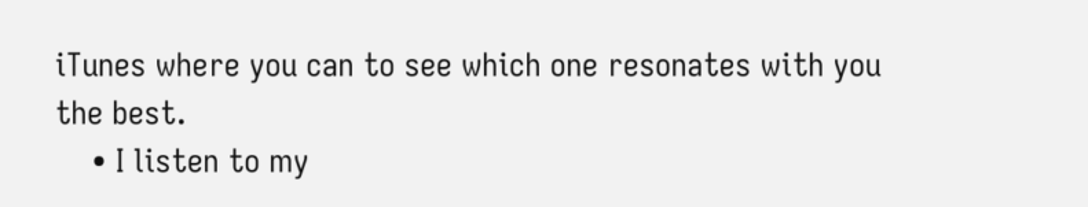iTunes where you can to see which one resonates with you the best.
    • I listen to my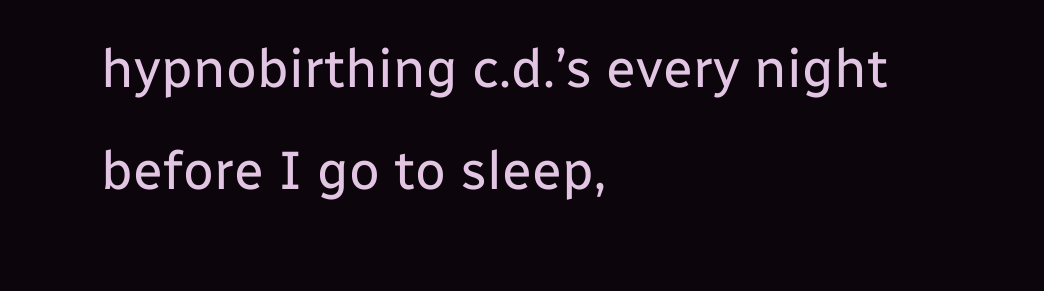hypnobirthing c.d.’s every night before I go to sleep,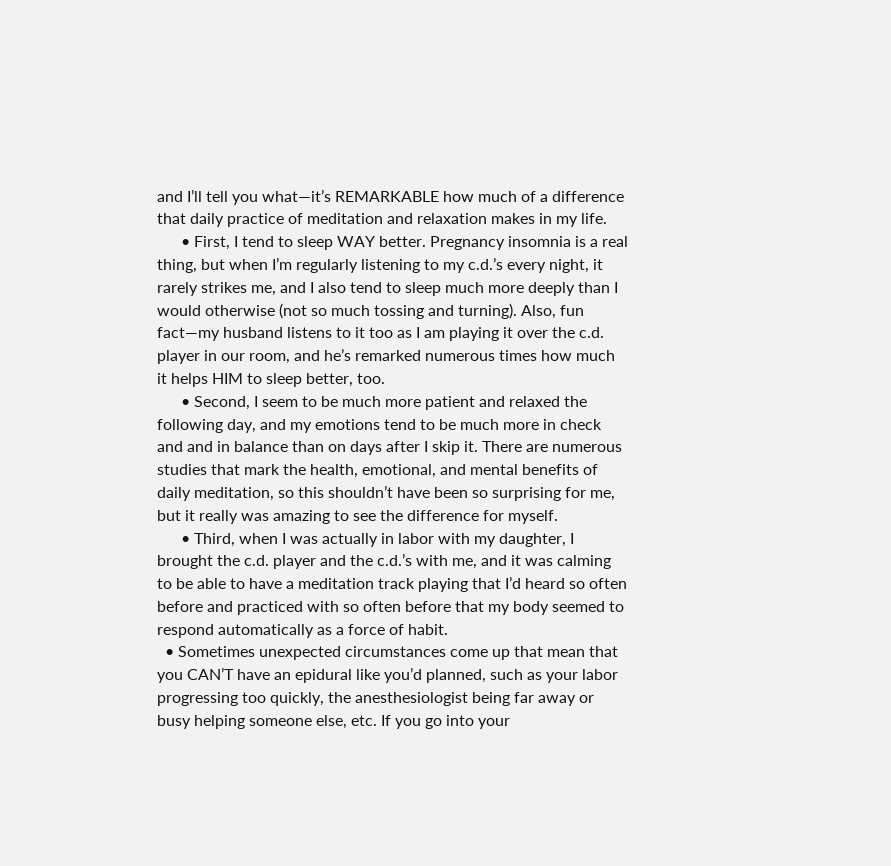and I’ll tell you what—it’s REMARKABLE how much of a difference that daily practice of meditation and relaxation makes in my life.
      • First, I tend to sleep WAY better. Pregnancy insomnia is a real thing, but when I’m regularly listening to my c.d.’s every night, it rarely strikes me, and I also tend to sleep much more deeply than I would otherwise (not so much tossing and turning). Also, fun fact—my husband listens to it too as I am playing it over the c.d. player in our room, and he’s remarked numerous times how much it helps HIM to sleep better, too.
      • Second, I seem to be much more patient and relaxed the following day, and my emotions tend to be much more in check and and in balance than on days after I skip it. There are numerous studies that mark the health, emotional, and mental benefits of daily meditation, so this shouldn’t have been so surprising for me, but it really was amazing to see the difference for myself.
      • Third, when I was actually in labor with my daughter, I brought the c.d. player and the c.d.’s with me, and it was calming to be able to have a meditation track playing that I’d heard so often before and practiced with so often before that my body seemed to respond automatically as a force of habit.
  • Sometimes unexpected circumstances come up that mean that you CAN’T have an epidural like you’d planned, such as your labor progressing too quickly, the anesthesiologist being far away or busy helping someone else, etc. If you go into your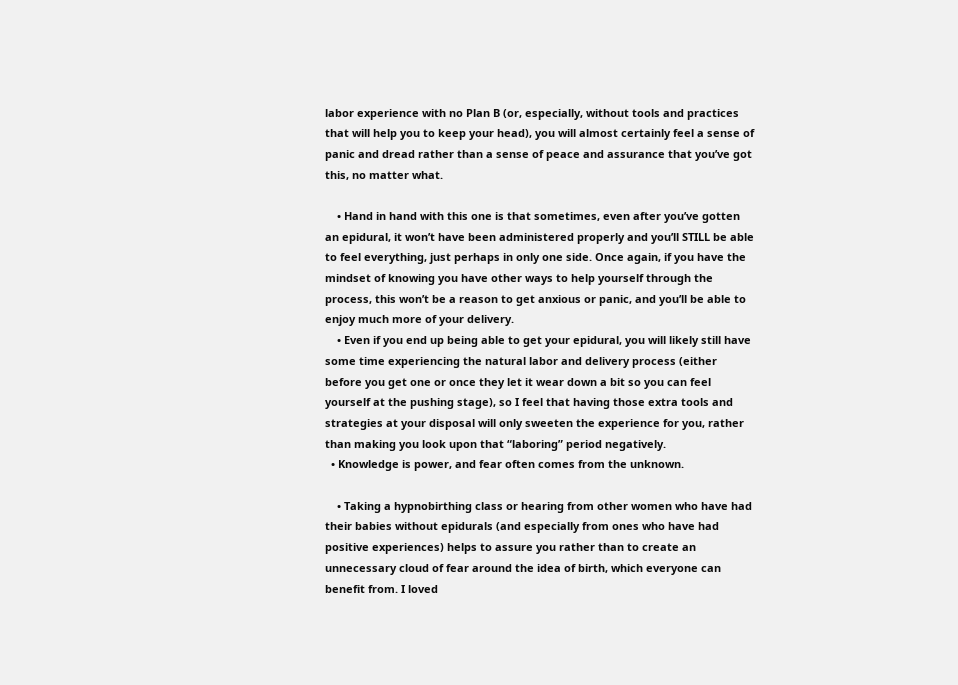labor experience with no Plan B (or, especially, without tools and practices that will help you to keep your head), you will almost certainly feel a sense of panic and dread rather than a sense of peace and assurance that you’ve got this, no matter what.

    • Hand in hand with this one is that sometimes, even after you’ve gotten an epidural, it won’t have been administered properly and you’ll STILL be able to feel everything, just perhaps in only one side. Once again, if you have the mindset of knowing you have other ways to help yourself through the process, this won’t be a reason to get anxious or panic, and you’ll be able to enjoy much more of your delivery.
    • Even if you end up being able to get your epidural, you will likely still have some time experiencing the natural labor and delivery process (either before you get one or once they let it wear down a bit so you can feel yourself at the pushing stage), so I feel that having those extra tools and strategies at your disposal will only sweeten the experience for you, rather than making you look upon that “laboring” period negatively.
  • Knowledge is power, and fear often comes from the unknown.

    • Taking a hypnobirthing class or hearing from other women who have had their babies without epidurals (and especially from ones who have had positive experiences) helps to assure you rather than to create an unnecessary cloud of fear around the idea of birth, which everyone can benefit from. I loved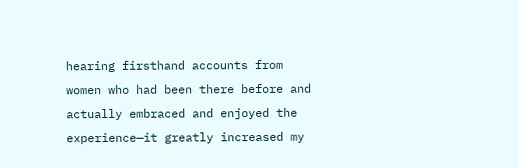hearing firsthand accounts from women who had been there before and actually embraced and enjoyed the experience—it greatly increased my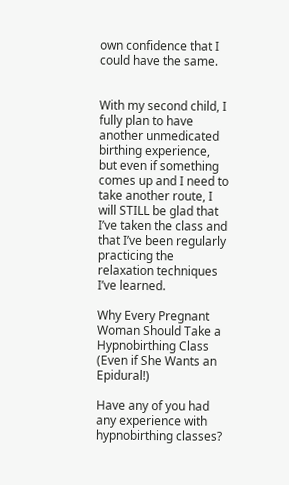own confidence that I could have the same.


With my second child, I fully plan to have another unmedicated birthing experience, but even if something comes up and I need to take another route, I will STILL be glad that I’ve taken the class and that I’ve been regularly practicing the relaxation techniques I’ve learned.

Why Every Pregnant Woman Should Take a Hypnobirthing Class (Even if She Wants an Epidural!)

Have any of you had any experience with hypnobirthing classes?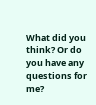What did you think? Or do you have any questions for me?